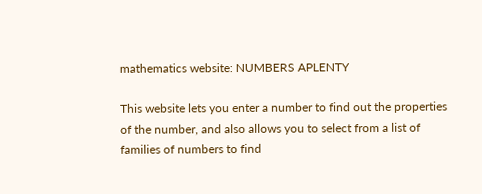mathematics website: NUMBERS APLENTY

This website lets you enter a number to find out the properties of the number, and also allows you to select from a list of families of numbers to find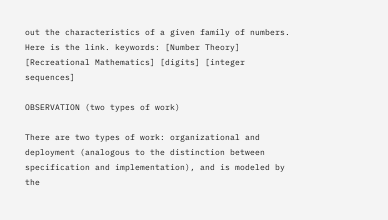out the characteristics of a given family of numbers. Here is the link. keywords: [Number Theory] [Recreational Mathematics] [digits] [integer sequences]

OBSERVATION (two types of work)

There are two types of work: organizational and deployment (analogous to the distinction between specification and implementation), and is modeled by the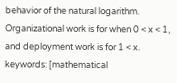behavior of the natural logarithm. Organizational work is for when 0 < x < 1, and deployment work is for 1 < x. keywords: [mathematical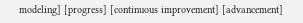modeling] [progress] [continuous improvement] [advancement]